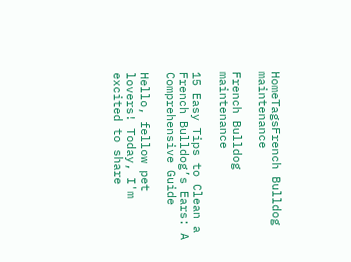HomeTagsFrench Bulldog maintenance

French Bulldog maintenance

15 Easy Tips to Clean a French Bulldog’s Ears: A Comprehensive Guide

Hello, fellow pet lovers! Today, I'm excited to share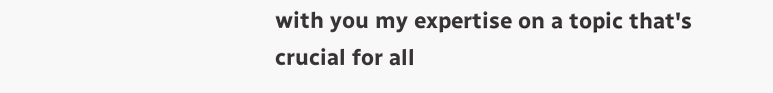with you my expertise on a topic that's crucial for all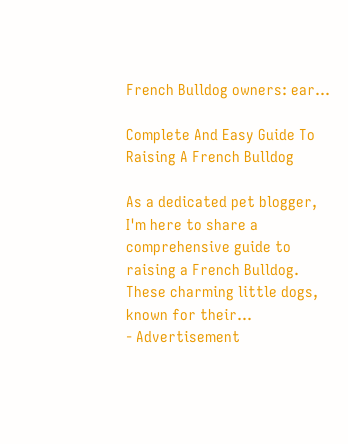French Bulldog owners: ear...

Complete And Easy Guide To Raising A French Bulldog

As a dedicated pet blogger, I'm here to share a comprehensive guide to raising a French Bulldog. These charming little dogs, known for their...
- Advertisement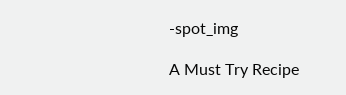-spot_img

A Must Try Recipe